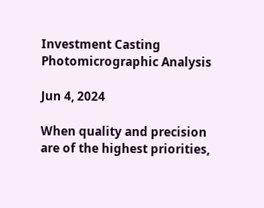Investment Casting Photomicrographic Analysis

Jun 4, 2024

When quality and precision are of the highest priorities,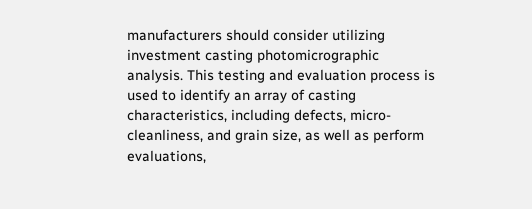manufacturers should consider utilizing investment casting photomicrographic analysis. This testing and evaluation process is used to identify an array of casting characteristics, including defects, micro-cleanliness, and grain size, as well as perform evaluations,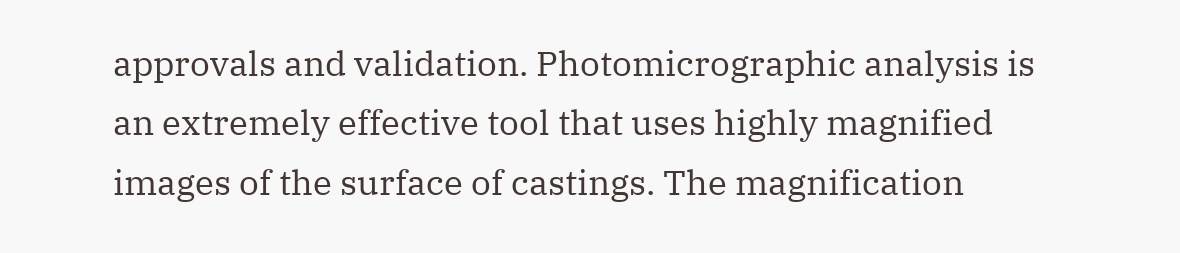approvals and validation. Photomicrographic analysis is an extremely effective tool that uses highly magnified images of the surface of castings. The magnification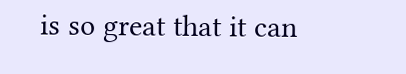is so great that it can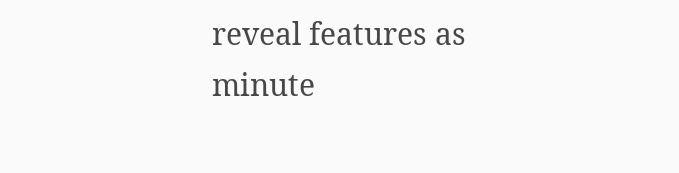reveal features as minute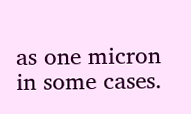as one micron in some cases.